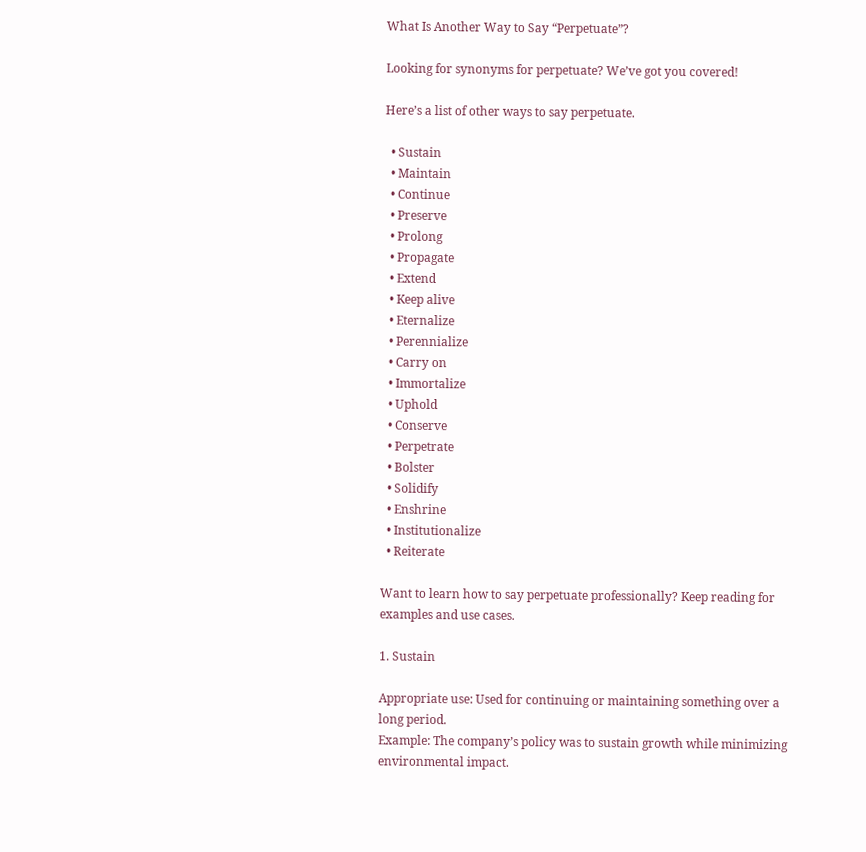What Is Another Way to Say “Perpetuate”?

Looking for synonyms for perpetuate? We’ve got you covered!

Here’s a list of other ways to say perpetuate.

  • Sustain
  • Maintain
  • Continue
  • Preserve
  • Prolong
  • Propagate
  • Extend
  • Keep alive
  • Eternalize
  • Perennialize
  • Carry on
  • Immortalize
  • Uphold
  • Conserve
  • Perpetrate
  • Bolster
  • Solidify
  • Enshrine
  • Institutionalize
  • Reiterate

Want to learn how to say perpetuate professionally? Keep reading for examples and use cases.

1. Sustain

Appropriate use: Used for continuing or maintaining something over a long period.
Example: The company’s policy was to sustain growth while minimizing environmental impact.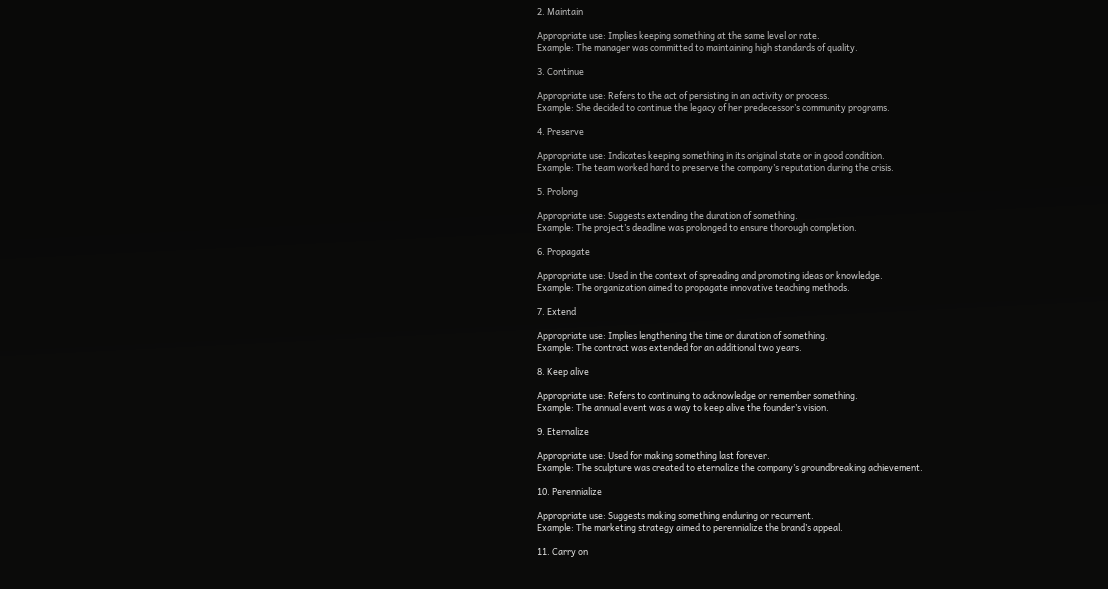2. Maintain

Appropriate use: Implies keeping something at the same level or rate.
Example: The manager was committed to maintaining high standards of quality.

3. Continue

Appropriate use: Refers to the act of persisting in an activity or process.
Example: She decided to continue the legacy of her predecessor’s community programs.

4. Preserve

Appropriate use: Indicates keeping something in its original state or in good condition.
Example: The team worked hard to preserve the company’s reputation during the crisis.

5. Prolong

Appropriate use: Suggests extending the duration of something.
Example: The project’s deadline was prolonged to ensure thorough completion.

6. Propagate

Appropriate use: Used in the context of spreading and promoting ideas or knowledge.
Example: The organization aimed to propagate innovative teaching methods.

7. Extend

Appropriate use: Implies lengthening the time or duration of something.
Example: The contract was extended for an additional two years.

8. Keep alive

Appropriate use: Refers to continuing to acknowledge or remember something.
Example: The annual event was a way to keep alive the founder’s vision.

9. Eternalize

Appropriate use: Used for making something last forever.
Example: The sculpture was created to eternalize the company’s groundbreaking achievement.

10. Perennialize

Appropriate use: Suggests making something enduring or recurrent.
Example: The marketing strategy aimed to perennialize the brand’s appeal.

11. Carry on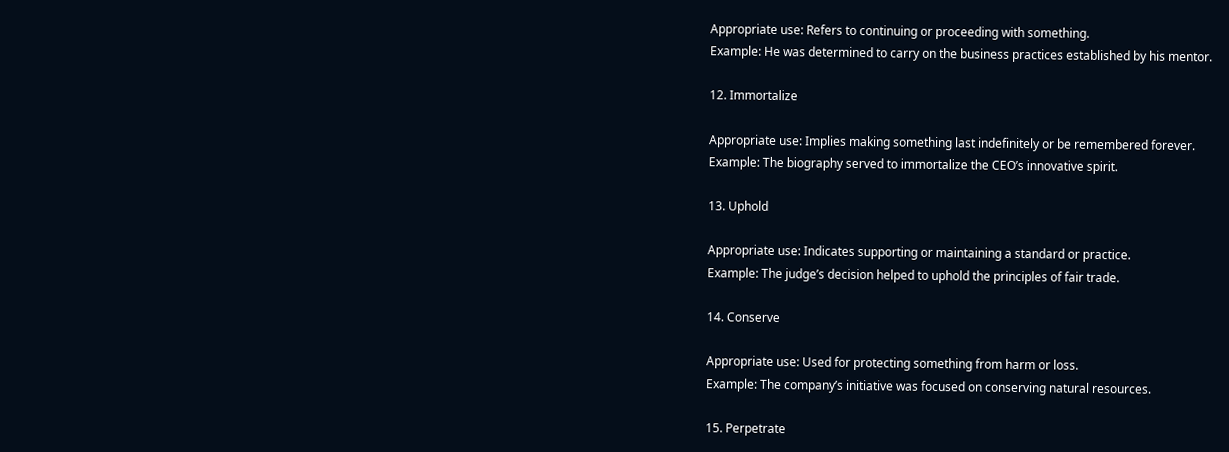Appropriate use: Refers to continuing or proceeding with something.
Example: He was determined to carry on the business practices established by his mentor.

12. Immortalize

Appropriate use: Implies making something last indefinitely or be remembered forever.
Example: The biography served to immortalize the CEO’s innovative spirit.

13. Uphold

Appropriate use: Indicates supporting or maintaining a standard or practice.
Example: The judge’s decision helped to uphold the principles of fair trade.

14. Conserve

Appropriate use: Used for protecting something from harm or loss.
Example: The company’s initiative was focused on conserving natural resources.

15. Perpetrate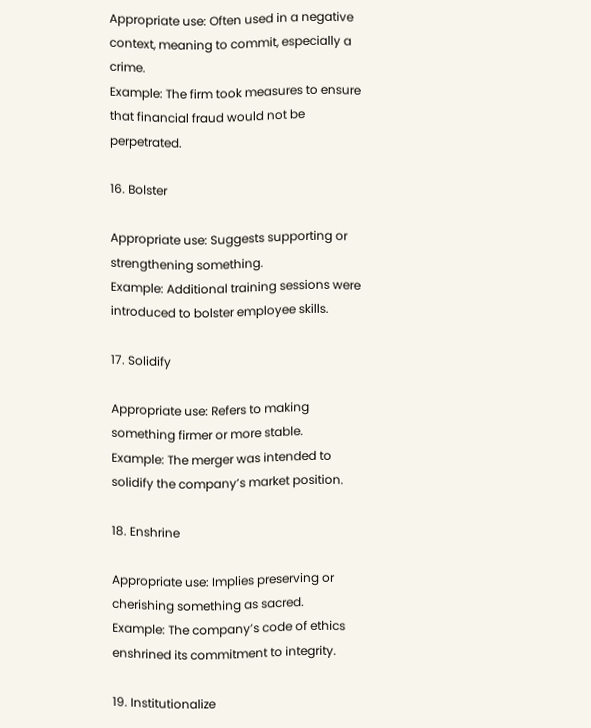Appropriate use: Often used in a negative context, meaning to commit, especially a crime.
Example: The firm took measures to ensure that financial fraud would not be perpetrated.

16. Bolster

Appropriate use: Suggests supporting or strengthening something.
Example: Additional training sessions were introduced to bolster employee skills.

17. Solidify

Appropriate use: Refers to making something firmer or more stable.
Example: The merger was intended to solidify the company’s market position.

18. Enshrine

Appropriate use: Implies preserving or cherishing something as sacred.
Example: The company’s code of ethics enshrined its commitment to integrity.

19. Institutionalize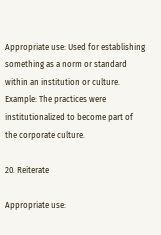Appropriate use: Used for establishing something as a norm or standard within an institution or culture.
Example: The practices were institutionalized to become part of the corporate culture.

20. Reiterate

Appropriate use: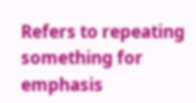Refers to repeating something for emphasis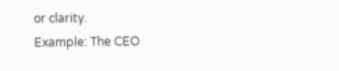or clarity.
Example: The CEO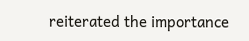reiterated the importance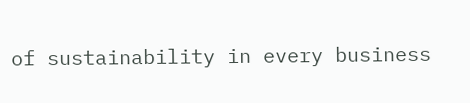of sustainability in every business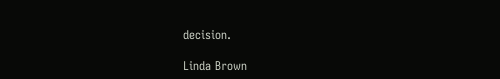decision.

Linda Brown